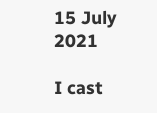15 July 2021

I cast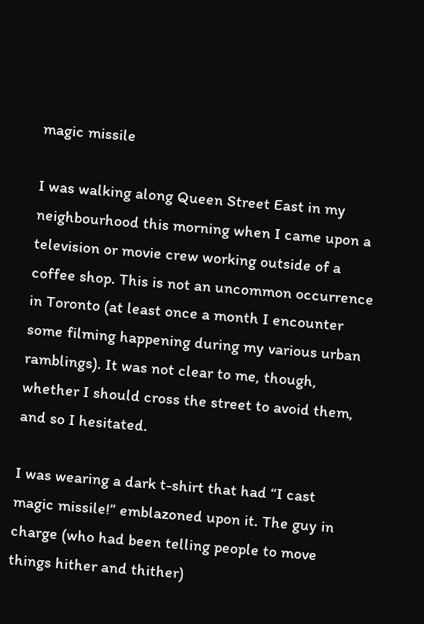magic missile

I was walking along Queen Street East in my neighbourhood this morning when I came upon a television or movie crew working outside of a coffee shop. This is not an uncommon occurrence in Toronto (at least once a month I encounter some filming happening during my various urban ramblings). It was not clear to me, though, whether I should cross the street to avoid them, and so I hesitated.

I was wearing a dark t-shirt that had “I cast magic missile!” emblazoned upon it. The guy in charge (who had been telling people to move things hither and thither)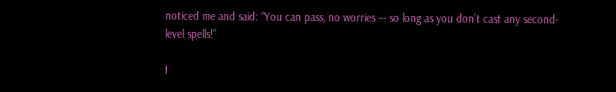noticed me and said: “You can pass, no worries –- so long as you don’t cast any second-level spells!”

I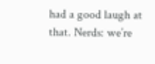had a good laugh at that. Nerds: we’re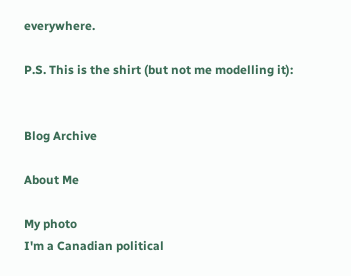everywhere.

P.S. This is the shirt (but not me modelling it):


Blog Archive

About Me

My photo
I'm a Canadian political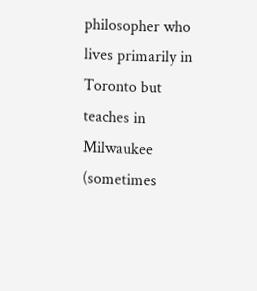philosopher who lives primarily in Toronto but teaches in Milwaukee (sometimes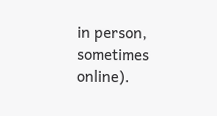in person, sometimes online).